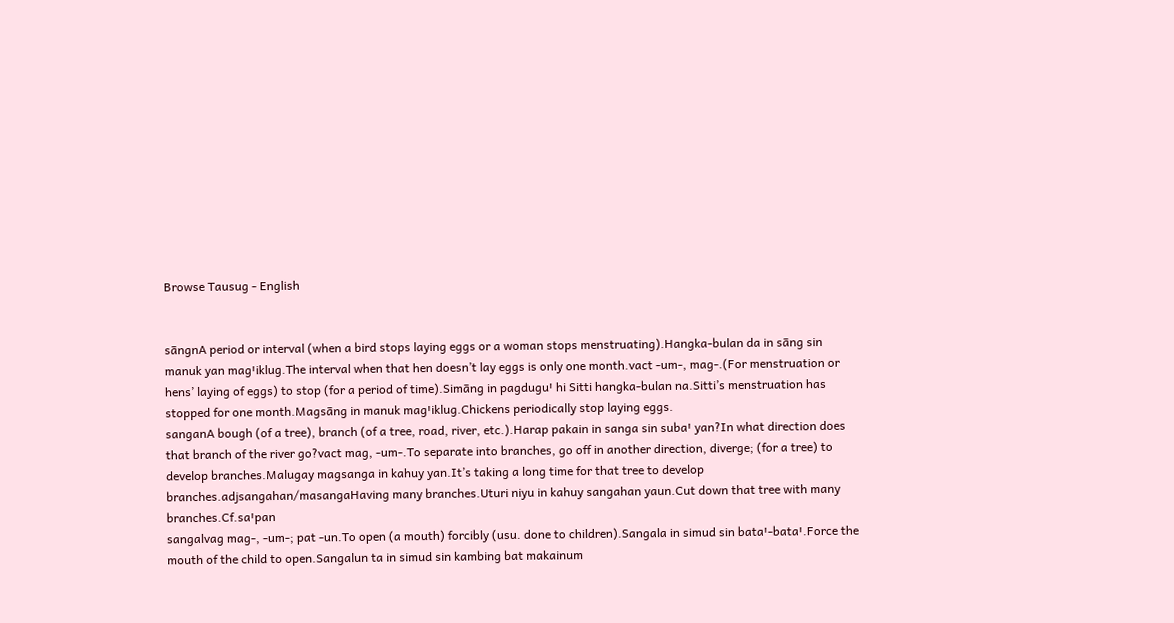Browse Tausug - English


sāngnA period or interval (when a bird stops laying eggs or a woman stops menstruating).Hangka-bulan da in sāng sin manuk yan magꞌiklug.The interval when that hen doesn’t lay eggs is only one month.vact -um-, mag-.(For menstruation or hens’ laying of eggs) to stop (for a period of time).Simāng in pagduguꞌ hi Sitti hangka-bulan na.Sitti’s menstruation has stopped for one month.Magsāng in manuk magꞌiklug.Chickens periodically stop laying eggs.
sanganA bough (of a tree), branch (of a tree, road, river, etc.).Harap pakain in sanga sin subaꞌ yan?In what direction does that branch of the river go?vact mag, -um-.To separate into branches, go off in another direction, diverge; (for a tree) to develop branches.Malugay magsanga in kahuy yan.It’s taking a long time for that tree to develop branches.adjsangahan/masangaHaving many branches.Uturi niyu in kahuy sangahan yaun.Cut down that tree with many branches.Cf.saꞌpan
sangalvag mag-, -um-; pat -un.To open (a mouth) forcibly (usu. done to children).Sangala in simud sin bataꞌ-bataꞌ.Force the mouth of the child to open.Sangalun ta in simud sin kambing bat makainum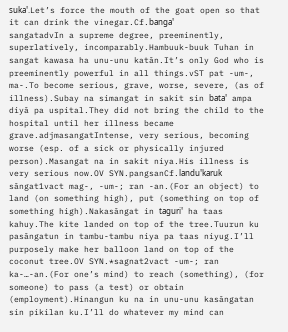sukaꞌ.Let’s force the mouth of the goat open so that it can drink the vinegar.Cf.bangaꞌ
sangatadvIn a supreme degree, preeminently, superlatively, incomparably.Hambuuk-buuk Tuhan in sangat kawasa ha unu-unu katān.It’s only God who is preeminently powerful in all things.vST pat -um-, ma-.To become serious, grave, worse, severe, (as of illness).Subay na simangat in sakit sin bataꞌ ampa diyā pa uspital.They did not bring the child to the hospital until her illness became grave.adjmasangatIntense, very serious, becoming worse (esp. of a sick or physically injured person).Masangat na in sakit niya.His illness is very serious now.OV SYN.pangsanCf.landuꞌkaruk
sāngat1vact mag-, -um-; ran -an.(For an object) to land (on something high), put (something on top of something high).Nakasāngat in taguriꞌ ha taas kahuy.The kite landed on top of the tree.Tuurun ku pasāngatun in tambu-tambu niya pa taas niyug.I’ll purposely make her balloon land on top of the coconut tree.OV SYN.*sagnat2vact -um-; ran ka-…-an.(For one’s mind) to reach (something), (for someone) to pass (a test) or obtain (employment).Hinangun ku na in unu-unu kasāngatan sin pikilan ku.I’ll do whatever my mind can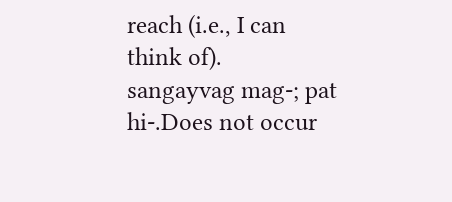reach (i.e., I can think of).
sangayvag mag-; pat hi-.Does not occur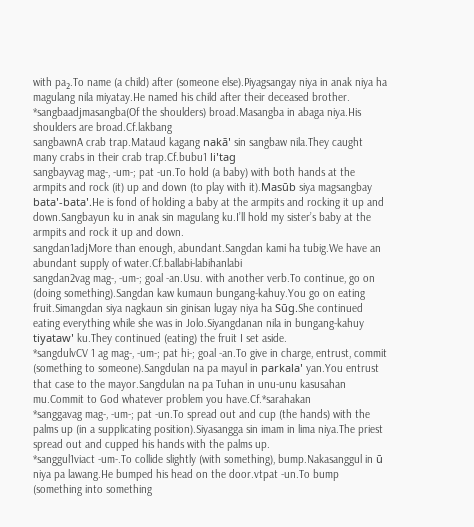with pa₂.To name (a child) after (someone else).Piyagsangay niya in anak niya ha magulang nila miyatay.He named his child after their deceased brother.
*sangbaadjmasangba(Of the shoulders) broad.Masangba in abaga niya.His shoulders are broad.Cf.lakbang
sangbawnA crab trap.Mataud kagang nakāꞌ sin sangbaw nila.They caught many crabs in their crab trap.Cf.bubu1 liꞌtag
sangbayvag mag-, -um-; pat -un.To hold (a baby) with both hands at the armpits and rock (it) up and down (to play with it).Masūb siya magsangbay bataꞌ-bataꞌ.He is fond of holding a baby at the armpits and rocking it up and down.Sangbayun ku in anak sin magulang ku.I’ll hold my sister’s baby at the armpits and rock it up and down.
sangdan1adjMore than enough, abundant.Sangdan kami ha tubig.We have an abundant supply of water.Cf.ballabi-labihanlabi
sangdan2vag mag-, -um-; goal -an.Usu. with another verb.To continue, go on (doing something).Sangdan kaw kumaun bungang-kahuy.You go on eating fruit.Simangdan siya nagkaun sin ginisan lugay niya ha Sūg.She continued eating everything while she was in Jolo.Siyangdanan nila in bungang-kahuy tiyatawꞌ ku.They continued (eating) the fruit I set aside.
*sangdulvCV 1 ag mag-, -um-; pat hi-; goal -an.To give in charge, entrust, commit (something to someone).Sangdulan na pa mayul in parkalaꞌ yan.You entrust that case to the mayor.Sangdulan na pa Tuhan in unu-unu kasusahan mu.Commit to God whatever problem you have.Cf.*sarahakan
*sanggavag mag-, -um-; pat -un.To spread out and cup (the hands) with the palms up (in a supplicating position).Siyasangga sin imam in lima niya.The priest spread out and cupped his hands with the palms up.
*sanggul1viact -um-.To collide slightly (with something), bump.Nakasanggul in ū niya pa lawang.He bumped his head on the door.vtpat -un.To bump (something into something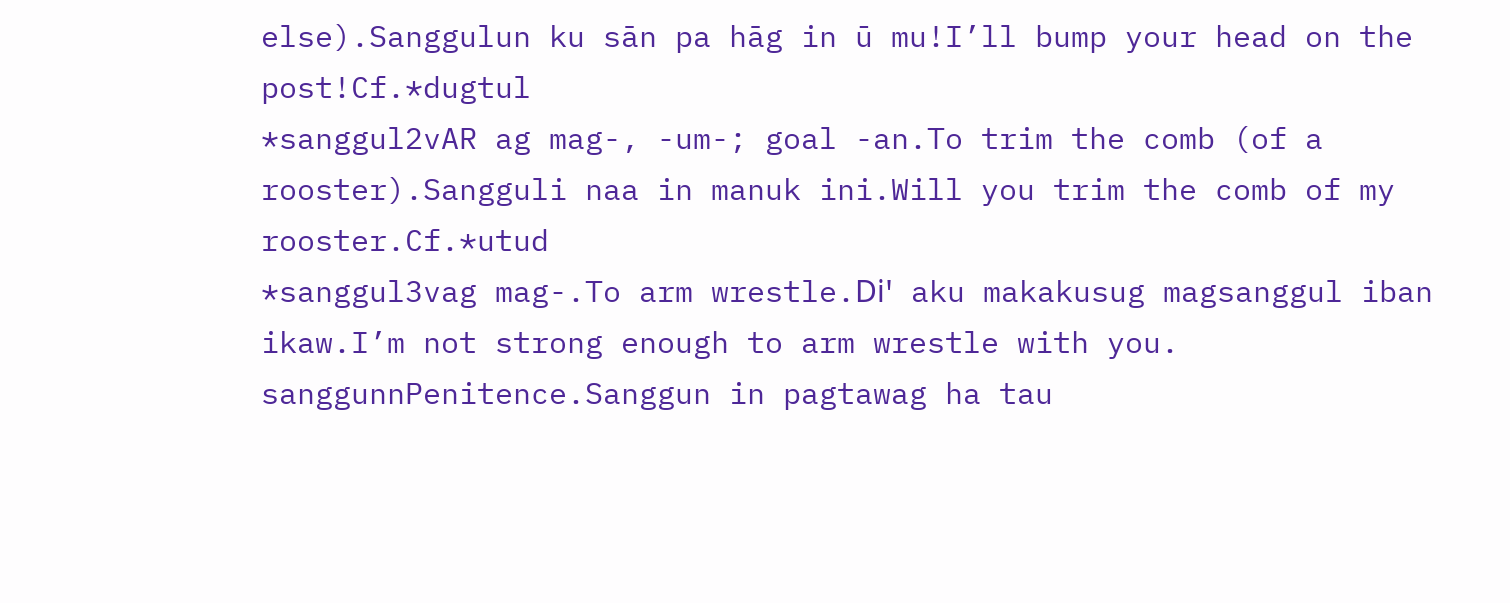else).Sanggulun ku sān pa hāg in ū mu!I’ll bump your head on the post!Cf.*dugtul
*sanggul2vAR ag mag-, -um-; goal -an.To trim the comb (of a rooster).Sangguli naa in manuk ini.Will you trim the comb of my rooster.Cf.*utud
*sanggul3vag mag-.To arm wrestle.Diꞌ aku makakusug magsanggul iban ikaw.I’m not strong enough to arm wrestle with you.
sanggunnPenitence.Sanggun in pagtawag ha tau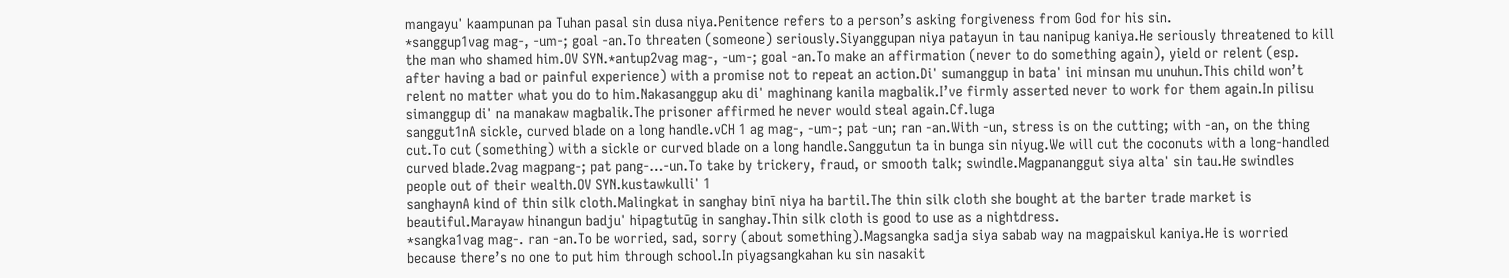mangayuꞌ kaampunan pa Tuhan pasal sin dusa niya.Penitence refers to a person’s asking forgiveness from God for his sin.
*sanggup1vag mag-, -um-; goal -an.To threaten (someone) seriously.Siyanggupan niya patayun in tau nanipug kaniya.He seriously threatened to kill the man who shamed him.OV SYN.*antup2vag mag-, -um-; goal -an.To make an affirmation (never to do something again), yield or relent (esp. after having a bad or painful experience) with a promise not to repeat an action.Diꞌ sumanggup in bataꞌ ini minsan mu unuhun.This child won’t relent no matter what you do to him.Nakasanggup aku diꞌ maghinang kanila magbalik.I’ve firmly asserted never to work for them again.In pilisu simanggup diꞌ na manakaw magbalik.The prisoner affirmed he never would steal again.Cf.luga
sanggut1nA sickle, curved blade on a long handle.vCH 1 ag mag-, -um-; pat -un; ran -an.With -un, stress is on the cutting; with -an, on the thing cut.To cut (something) with a sickle or curved blade on a long handle.Sanggutun ta in bunga sin niyug.We will cut the coconuts with a long-handled curved blade.2vag magpang-; pat pang-…-un.To take by trickery, fraud, or smooth talk; swindle.Magpananggut siya altaꞌ sin tau.He swindles people out of their wealth.OV SYN.kustawkulliꞌ 1
sanghaynA kind of thin silk cloth.Malingkat in sanghay binī niya ha bartil.The thin silk cloth she bought at the barter trade market is beautiful.Marayaw hinangun badjuꞌ hipagtutūg in sanghay.Thin silk cloth is good to use as a nightdress.
*sangka1vag mag-. ran -an.To be worried, sad, sorry (about something).Magsangka sadja siya sabab way na magpaiskul kaniya.He is worried because there’s no one to put him through school.In piyagsangkahan ku sin nasakit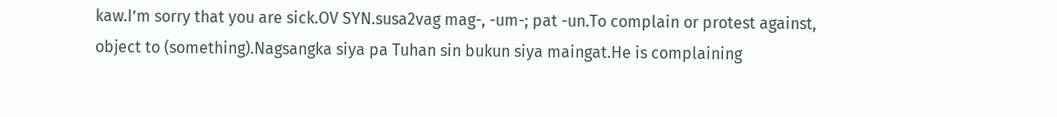kaw.I’m sorry that you are sick.OV SYN.susa2vag mag-, -um-; pat -un.To complain or protest against, object to (something).Nagsangka siya pa Tuhan sin bukun siya maingat.He is complaining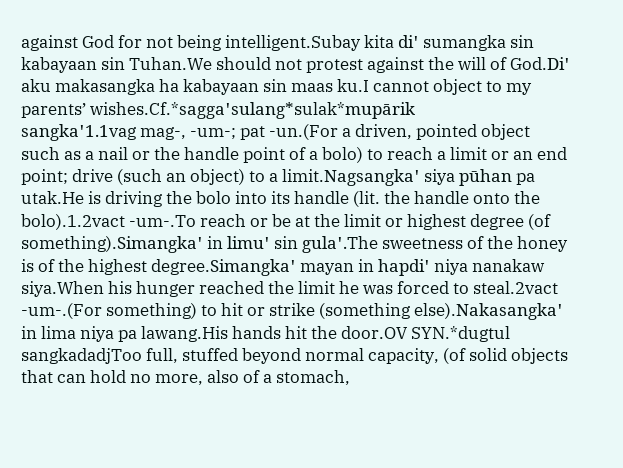against God for not being intelligent.Subay kita diꞌ sumangka sin kabayaan sin Tuhan.We should not protest against the will of God.Diꞌ aku makasangka ha kabayaan sin maas ku.I cannot object to my parents’ wishes.Cf.*saggaꞌsulang*sulak*mupārik
sangkaꞌ1.1vag mag-, -um-; pat -un.(For a driven, pointed object such as a nail or the handle point of a bolo) to reach a limit or an end point; drive (such an object) to a limit.Nagsangkaꞌ siya pūhan pa utak.He is driving the bolo into its handle (lit. the handle onto the bolo).1.2vact -um-.To reach or be at the limit or highest degree (of something).Simangkaꞌ in limuꞌ sin gulaꞌ.The sweetness of the honey is of the highest degree.Simangkaꞌ mayan in hapdiꞌ niya nanakaw siya.When his hunger reached the limit he was forced to steal.2vact -um-.(For something) to hit or strike (something else).Nakasangkaꞌ in lima niya pa lawang.His hands hit the door.OV SYN.*dugtul
sangkadadjToo full, stuffed beyond normal capacity, (of solid objects that can hold no more, also of a stomach,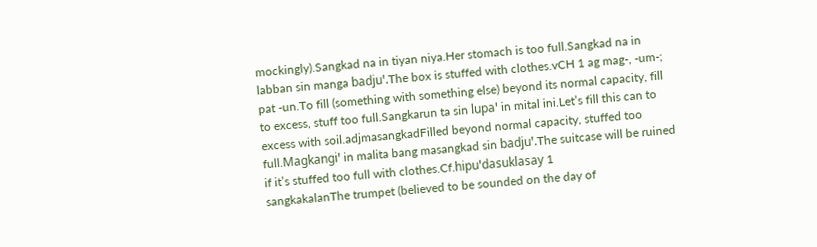mockingly).Sangkad na in tiyan niya.Her stomach is too full.Sangkad na in labban sin manga badjuꞌ.The box is stuffed with clothes.vCH 1 ag mag-, -um-; pat -un.To fill (something with something else) beyond its normal capacity, fill to excess, stuff too full.Sangkarun ta sin lupaꞌ in mital ini.Let’s fill this can to excess with soil.adjmasangkadFilled beyond normal capacity, stuffed too full.Magkangiꞌ in malita bang masangkad sin badjuꞌ.The suitcase will be ruined if it’s stuffed too full with clothes.Cf.hipuꞌdasuklasay 1
sangkakalanThe trumpet (believed to be sounded on the day of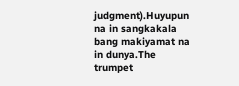judgment).Huyupun na in sangkakala bang makiyamat na in dunya.The trumpet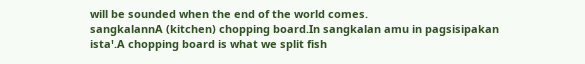will be sounded when the end of the world comes.
sangkalannA (kitchen) chopping board.In sangkalan amu in pagsisipakan istaꞌ.A chopping board is what we split fish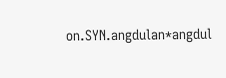on.SYN.angdulan*angdul